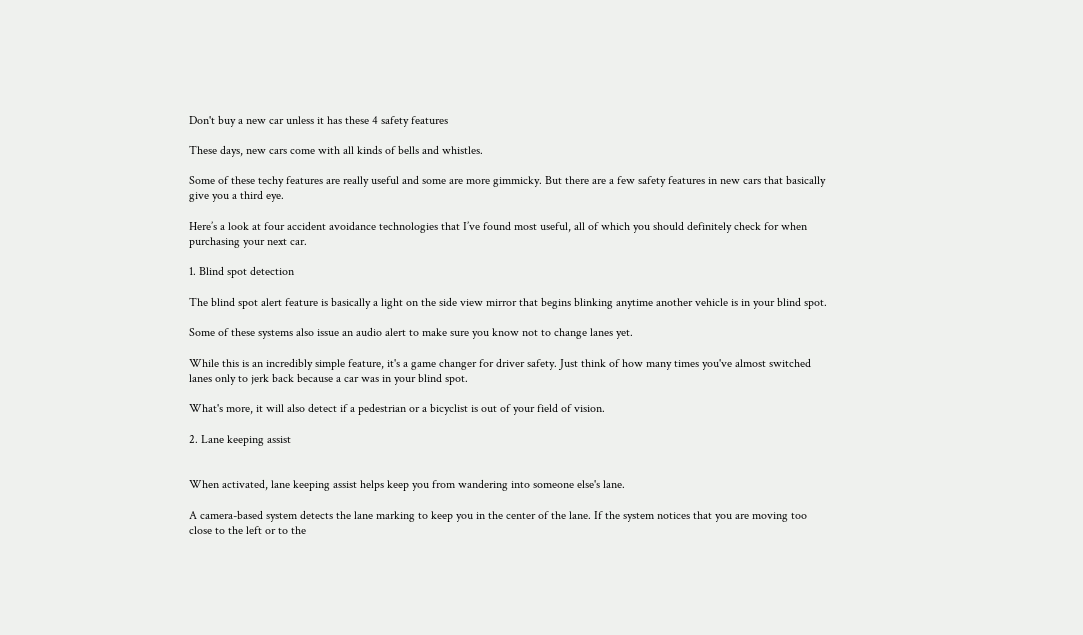Don't buy a new car unless it has these 4 safety features

These days, new cars come with all kinds of bells and whistles.

Some of these techy features are really useful and some are more gimmicky. But there are a few safety features in new cars that basically give you a third eye.

Here’s a look at four accident avoidance technologies that I’ve found most useful, all of which you should definitely check for when purchasing your next car.

1. Blind spot detection

The blind spot alert feature is basically a light on the side view mirror that begins blinking anytime another vehicle is in your blind spot.

Some of these systems also issue an audio alert to make sure you know not to change lanes yet.

While this is an incredibly simple feature, it's a game changer for driver safety. Just think of how many times you've almost switched lanes only to jerk back because a car was in your blind spot.

What's more, it will also detect if a pedestrian or a bicyclist is out of your field of vision.

2. Lane keeping assist


When activated, lane keeping assist helps keep you from wandering into someone else's lane.

A camera-based system detects the lane marking to keep you in the center of the lane. If the system notices that you are moving too close to the left or to the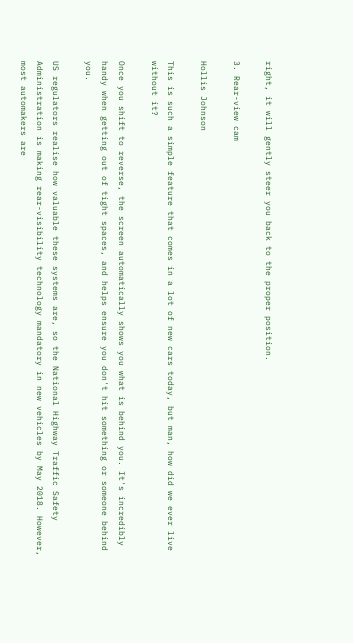right, it will gently steer you back to the proper position.

3. Rear-view cam

Hollis Johnson

This is such a simple feature that comes in a lot of new cars today, but man, how did we ever live without it?

Once you shift to reverse, the screen automatically shows you what is behind you. It's incredibly handy when getting out of tight spaces, and helps ensure you don't hit something or someone behind you.

US regulators realise how valuable these systems are, so the National Highway Traffic Safety Administration is making rear-visibility technology mandatory in new vehicles by May 2018. However, most automakers are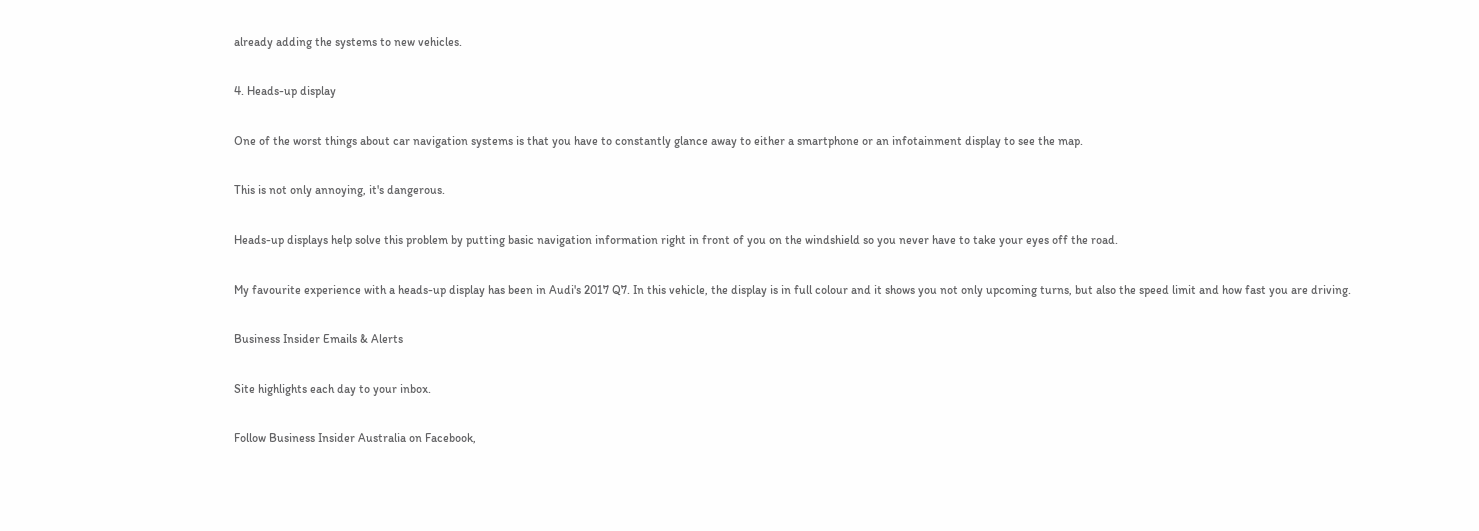already adding the systems to new vehicles.

4. Heads-up display

One of the worst things about car navigation systems is that you have to constantly glance away to either a smartphone or an infotainment display to see the map.

This is not only annoying, it's dangerous.

Heads-up displays help solve this problem by putting basic navigation information right in front of you on the windshield so you never have to take your eyes off the road.

My favourite experience with a heads-up display has been in Audi's 2017 Q7. In this vehicle, the display is in full colour and it shows you not only upcoming turns, but also the speed limit and how fast you are driving.

Business Insider Emails & Alerts

Site highlights each day to your inbox.

Follow Business Insider Australia on Facebook,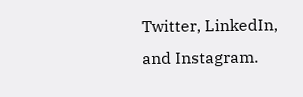Twitter, LinkedIn, and Instagram.